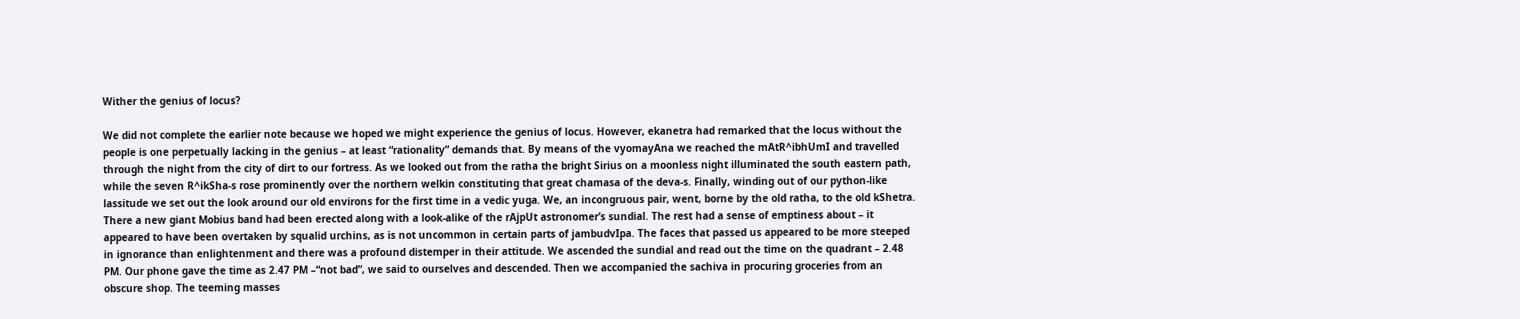Wither the genius of locus?

We did not complete the earlier note because we hoped we might experience the genius of locus. However, ekanetra had remarked that the locus without the people is one perpetually lacking in the genius – at least “rationality” demands that. By means of the vyomayAna we reached the mAtR^ibhUmI and travelled through the night from the city of dirt to our fortress. As we looked out from the ratha the bright Sirius on a moonless night illuminated the south eastern path, while the seven R^ikSha-s rose prominently over the northern welkin constituting that great chamasa of the deva-s. Finally, winding out of our python-like lassitude we set out the look around our old environs for the first time in a vedic yuga. We, an incongruous pair, went, borne by the old ratha, to the old kShetra. There a new giant Mobius band had been erected along with a look-alike of the rAjpUt astronomer’s sundial. The rest had a sense of emptiness about – it appeared to have been overtaken by squalid urchins, as is not uncommon in certain parts of jambudvIpa. The faces that passed us appeared to be more steeped in ignorance than enlightenment and there was a profound distemper in their attitude. We ascended the sundial and read out the time on the quadrant – 2.48 PM. Our phone gave the time as 2.47 PM –“not bad”, we said to ourselves and descended. Then we accompanied the sachiva in procuring groceries from an obscure shop. The teeming masses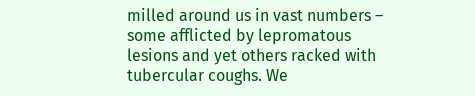milled around us in vast numbers – some afflicted by lepromatous lesions and yet others racked with tubercular coughs. We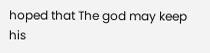hoped that The god may keep his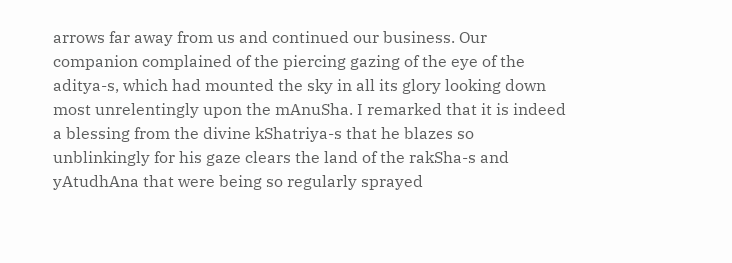arrows far away from us and continued our business. Our companion complained of the piercing gazing of the eye of the aditya-s, which had mounted the sky in all its glory looking down most unrelentingly upon the mAnuSha. I remarked that it is indeed a blessing from the divine kShatriya-s that he blazes so unblinkingly for his gaze clears the land of the rakSha-s and yAtudhAna that were being so regularly sprayed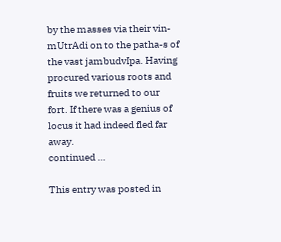by the masses via their vin-mUtrAdi on to the patha-s of the vast jambudvIpa. Having procured various roots and fruits we returned to our fort. If there was a genius of locus it had indeed fled far away.
continued …

This entry was posted in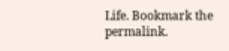Life. Bookmark the permalink.